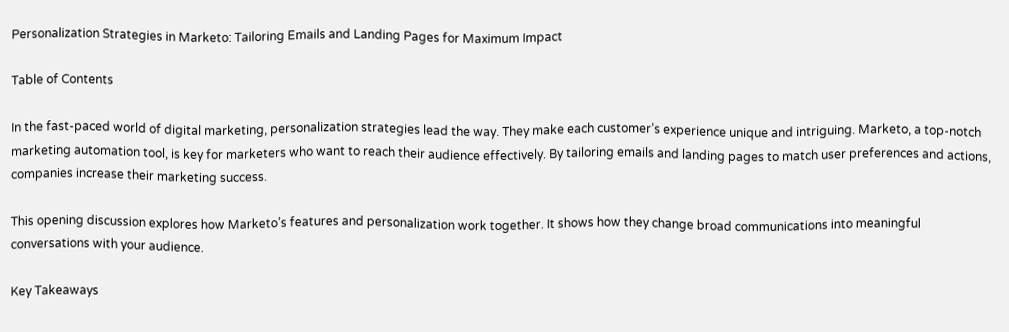Personalization Strategies in Marketo: Tailoring Emails and Landing Pages for Maximum Impact

Table of Contents

In the fast-paced world of digital marketing, personalization strategies lead the way. They make each customer’s experience unique and intriguing. Marketo, a top-notch marketing automation tool, is key for marketers who want to reach their audience effectively. By tailoring emails and landing pages to match user preferences and actions, companies increase their marketing success.

This opening discussion explores how Marketo’s features and personalization work together. It shows how they change broad communications into meaningful conversations with your audience.

Key Takeaways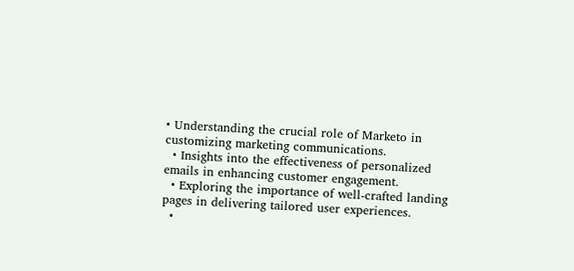• Understanding the crucial role of Marketo in customizing marketing communications.
  • Insights into the effectiveness of personalized emails in enhancing customer engagement.
  • Exploring the importance of well-crafted landing pages in delivering tailored user experiences.
  •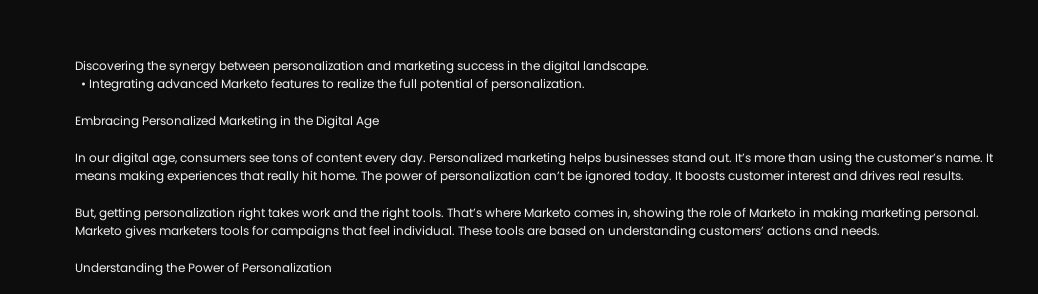Discovering the synergy between personalization and marketing success in the digital landscape.
  • Integrating advanced Marketo features to realize the full potential of personalization.

Embracing Personalized Marketing in the Digital Age

In our digital age, consumers see tons of content every day. Personalized marketing helps businesses stand out. It’s more than using the customer’s name. It means making experiences that really hit home. The power of personalization can’t be ignored today. It boosts customer interest and drives real results.

But, getting personalization right takes work and the right tools. That’s where Marketo comes in, showing the role of Marketo in making marketing personal. Marketo gives marketers tools for campaigns that feel individual. These tools are based on understanding customers’ actions and needs.

Understanding the Power of Personalization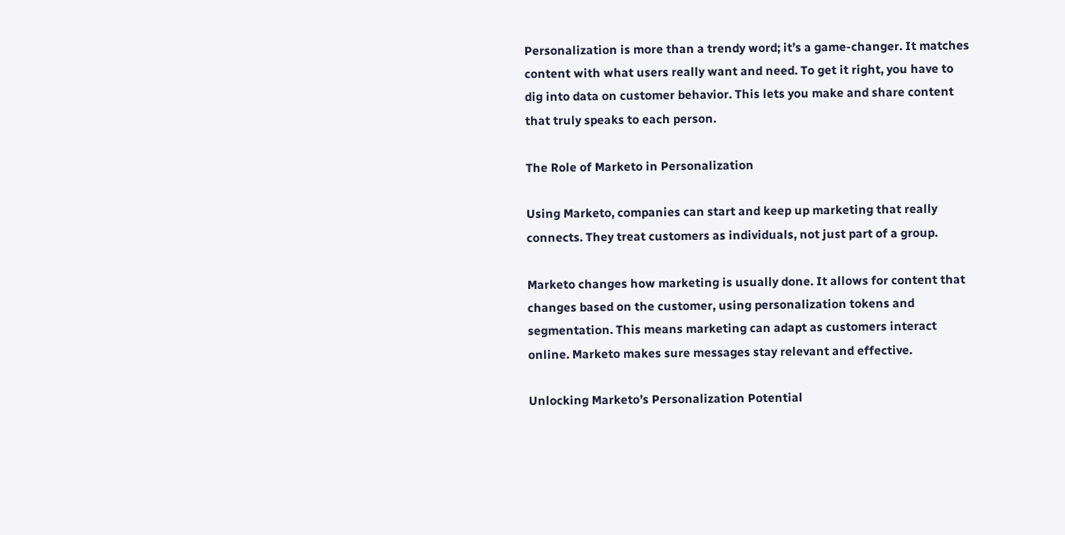Personalization is more than a trendy word; it’s a game-changer. It matches content with what users really want and need. To get it right, you have to dig into data on customer behavior. This lets you make and share content that truly speaks to each person.

The Role of Marketo in Personalization

Using Marketo, companies can start and keep up marketing that really connects. They treat customers as individuals, not just part of a group.

Marketo changes how marketing is usually done. It allows for content that changes based on the customer, using personalization tokens and segmentation. This means marketing can adapt as customers interact online. Marketo makes sure messages stay relevant and effective.

Unlocking Marketo’s Personalization Potential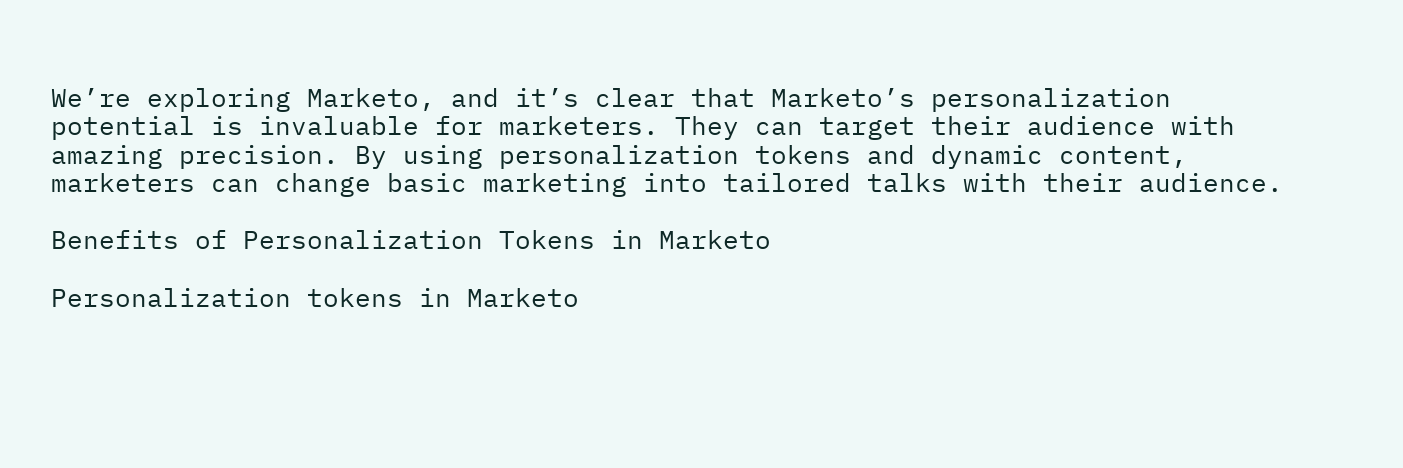We’re exploring Marketo, and it’s clear that Marketo’s personalization potential is invaluable for marketers. They can target their audience with amazing precision. By using personalization tokens and dynamic content, marketers can change basic marketing into tailored talks with their audience.

Benefits of Personalization Tokens in Marketo

Personalization tokens in Marketo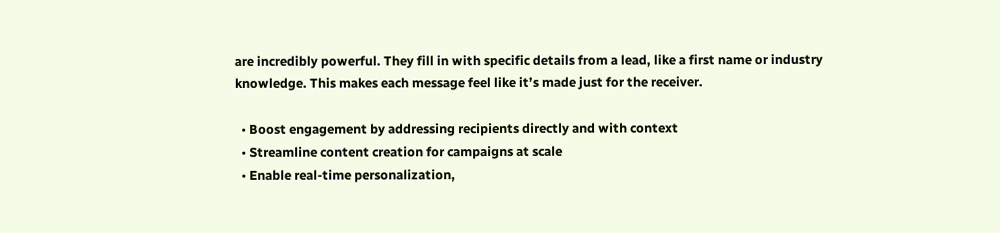are incredibly powerful. They fill in with specific details from a lead, like a first name or industry knowledge. This makes each message feel like it’s made just for the receiver.

  • Boost engagement by addressing recipients directly and with context
  • Streamline content creation for campaigns at scale
  • Enable real-time personalization,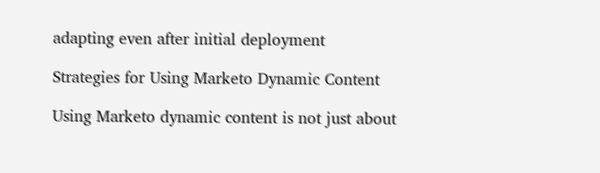adapting even after initial deployment

Strategies for Using Marketo Dynamic Content

Using Marketo dynamic content is not just about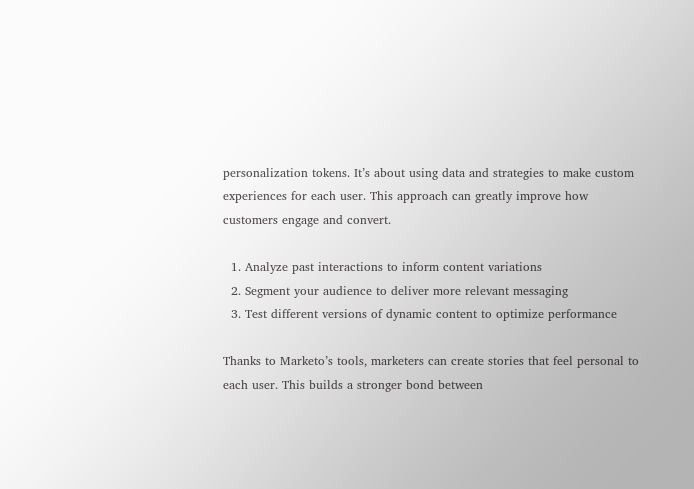personalization tokens. It’s about using data and strategies to make custom experiences for each user. This approach can greatly improve how customers engage and convert.

  1. Analyze past interactions to inform content variations
  2. Segment your audience to deliver more relevant messaging
  3. Test different versions of dynamic content to optimize performance

Thanks to Marketo’s tools, marketers can create stories that feel personal to each user. This builds a stronger bond between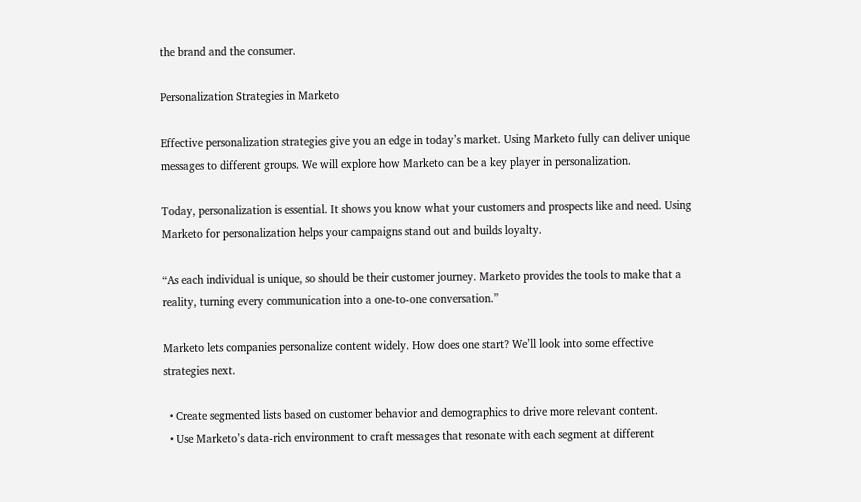the brand and the consumer.

Personalization Strategies in Marketo

Effective personalization strategies give you an edge in today’s market. Using Marketo fully can deliver unique messages to different groups. We will explore how Marketo can be a key player in personalization.

Today, personalization is essential. It shows you know what your customers and prospects like and need. Using Marketo for personalization helps your campaigns stand out and builds loyalty.

“As each individual is unique, so should be their customer journey. Marketo provides the tools to make that a reality, turning every communication into a one-to-one conversation.”

Marketo lets companies personalize content widely. How does one start? We’ll look into some effective strategies next.

  • Create segmented lists based on customer behavior and demographics to drive more relevant content.
  • Use Marketo’s data-rich environment to craft messages that resonate with each segment at different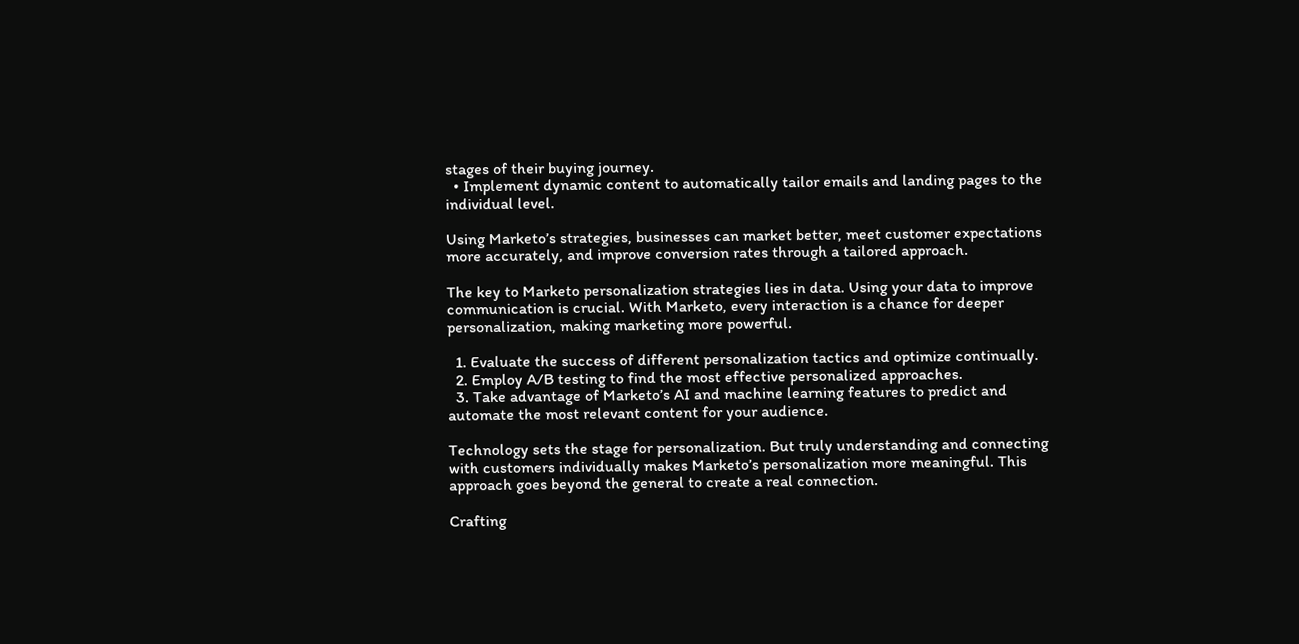stages of their buying journey.
  • Implement dynamic content to automatically tailor emails and landing pages to the individual level.

Using Marketo’s strategies, businesses can market better, meet customer expectations more accurately, and improve conversion rates through a tailored approach.

The key to Marketo personalization strategies lies in data. Using your data to improve communication is crucial. With Marketo, every interaction is a chance for deeper personalization, making marketing more powerful.

  1. Evaluate the success of different personalization tactics and optimize continually.
  2. Employ A/B testing to find the most effective personalized approaches.
  3. Take advantage of Marketo’s AI and machine learning features to predict and automate the most relevant content for your audience.

Technology sets the stage for personalization. But truly understanding and connecting with customers individually makes Marketo’s personalization more meaningful. This approach goes beyond the general to create a real connection.

Crafting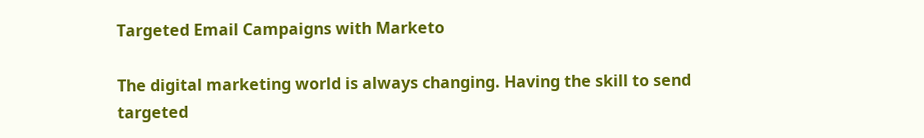Targeted Email Campaigns with Marketo

The digital marketing world is always changing. Having the skill to send targeted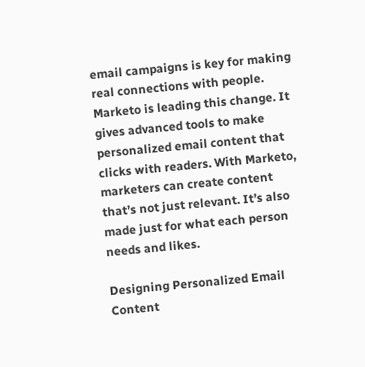email campaigns is key for making real connections with people. Marketo is leading this change. It gives advanced tools to make personalized email content that clicks with readers. With Marketo, marketers can create content that’s not just relevant. It’s also made just for what each person needs and likes.

Designing Personalized Email Content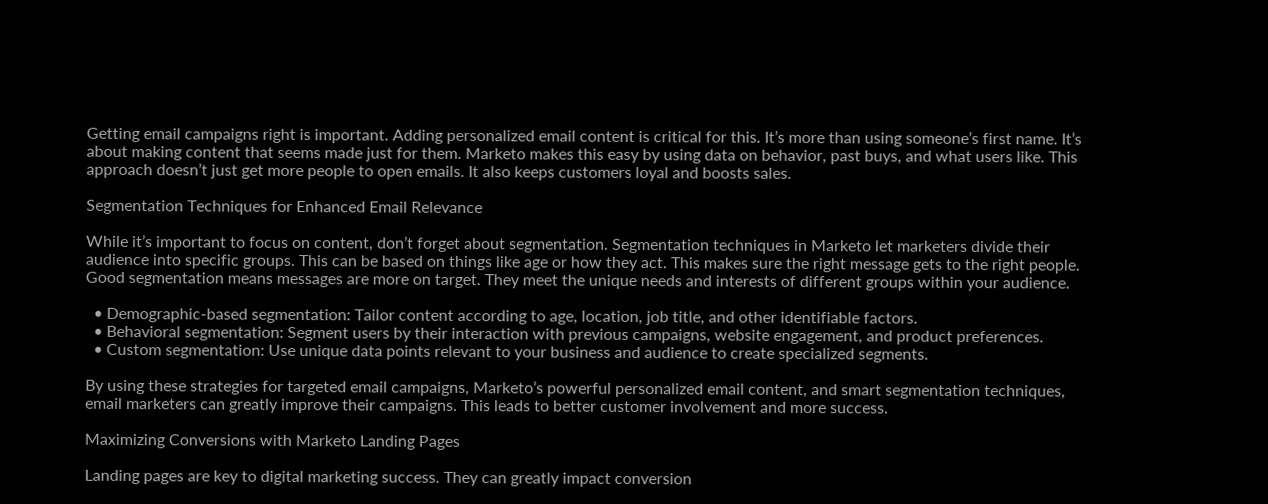Getting email campaigns right is important. Adding personalized email content is critical for this. It’s more than using someone’s first name. It’s about making content that seems made just for them. Marketo makes this easy by using data on behavior, past buys, and what users like. This approach doesn’t just get more people to open emails. It also keeps customers loyal and boosts sales.

Segmentation Techniques for Enhanced Email Relevance

While it’s important to focus on content, don’t forget about segmentation. Segmentation techniques in Marketo let marketers divide their audience into specific groups. This can be based on things like age or how they act. This makes sure the right message gets to the right people. Good segmentation means messages are more on target. They meet the unique needs and interests of different groups within your audience.

  • Demographic-based segmentation: Tailor content according to age, location, job title, and other identifiable factors.
  • Behavioral segmentation: Segment users by their interaction with previous campaigns, website engagement, and product preferences.
  • Custom segmentation: Use unique data points relevant to your business and audience to create specialized segments.

By using these strategies for targeted email campaigns, Marketo’s powerful personalized email content, and smart segmentation techniques, email marketers can greatly improve their campaigns. This leads to better customer involvement and more success.

Maximizing Conversions with Marketo Landing Pages

Landing pages are key to digital marketing success. They can greatly impact conversion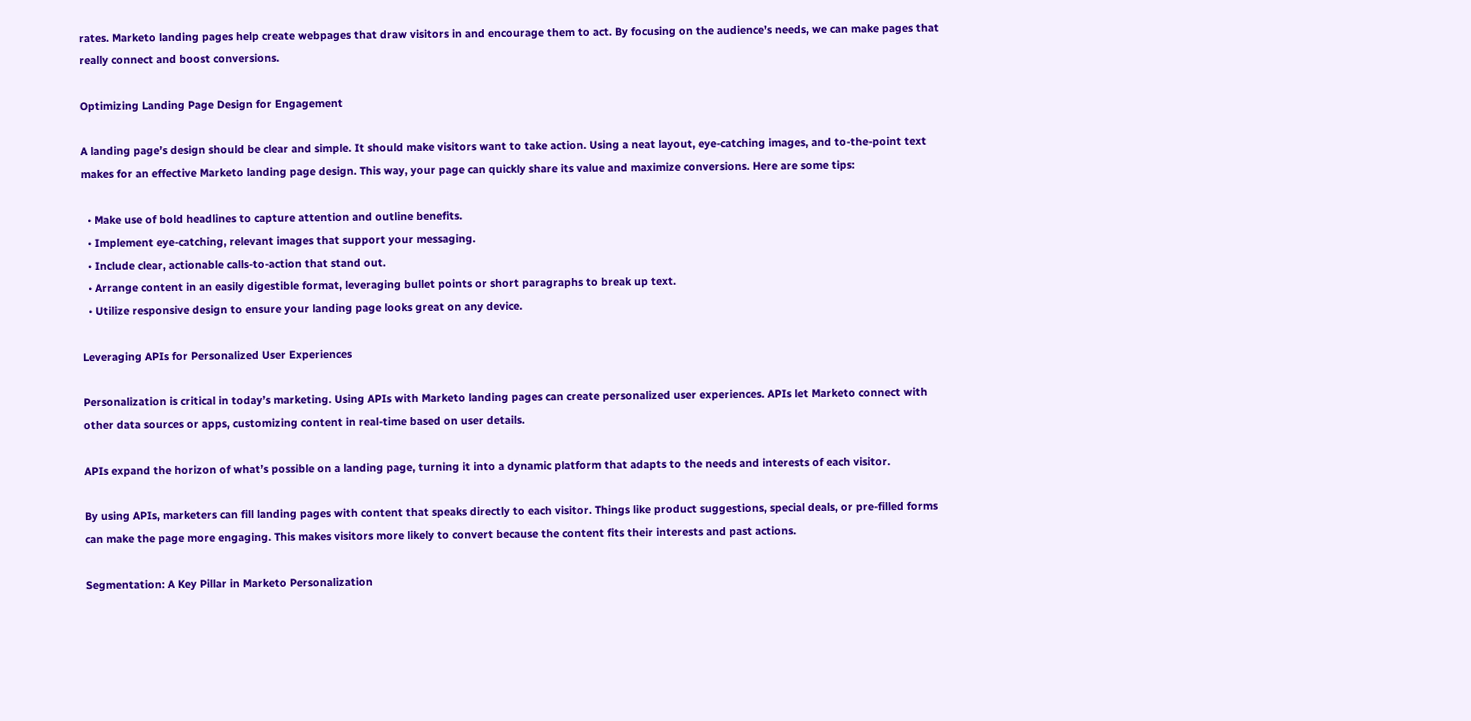rates. Marketo landing pages help create webpages that draw visitors in and encourage them to act. By focusing on the audience’s needs, we can make pages that really connect and boost conversions.

Optimizing Landing Page Design for Engagement

A landing page’s design should be clear and simple. It should make visitors want to take action. Using a neat layout, eye-catching images, and to-the-point text makes for an effective Marketo landing page design. This way, your page can quickly share its value and maximize conversions. Here are some tips:

  • Make use of bold headlines to capture attention and outline benefits.
  • Implement eye-catching, relevant images that support your messaging.
  • Include clear, actionable calls-to-action that stand out.
  • Arrange content in an easily digestible format, leveraging bullet points or short paragraphs to break up text.
  • Utilize responsive design to ensure your landing page looks great on any device.

Leveraging APIs for Personalized User Experiences

Personalization is critical in today’s marketing. Using APIs with Marketo landing pages can create personalized user experiences. APIs let Marketo connect with other data sources or apps, customizing content in real-time based on user details.

APIs expand the horizon of what’s possible on a landing page, turning it into a dynamic platform that adapts to the needs and interests of each visitor.

By using APIs, marketers can fill landing pages with content that speaks directly to each visitor. Things like product suggestions, special deals, or pre-filled forms can make the page more engaging. This makes visitors more likely to convert because the content fits their interests and past actions.

Segmentation: A Key Pillar in Marketo Personalization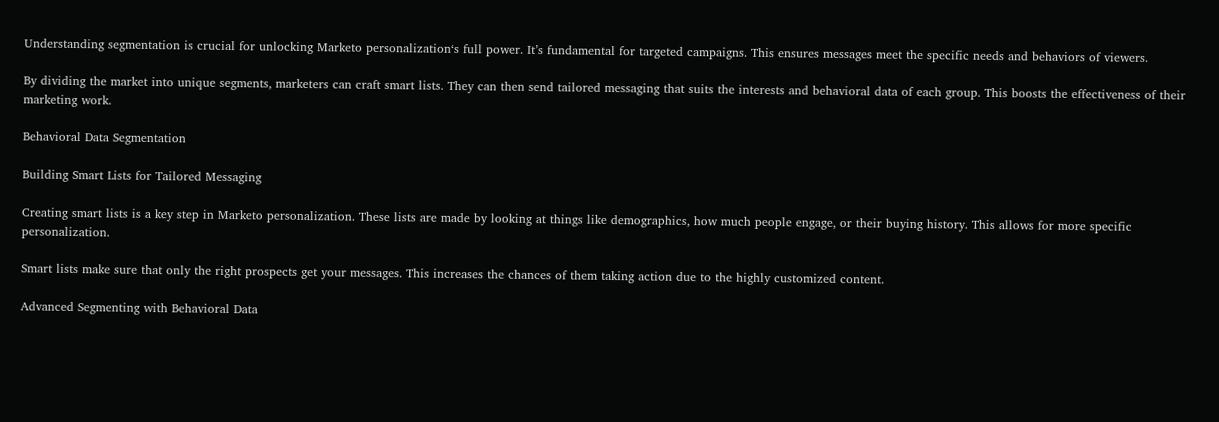Understanding segmentation is crucial for unlocking Marketo personalization‘s full power. It’s fundamental for targeted campaigns. This ensures messages meet the specific needs and behaviors of viewers.

By dividing the market into unique segments, marketers can craft smart lists. They can then send tailored messaging that suits the interests and behavioral data of each group. This boosts the effectiveness of their marketing work.

Behavioral Data Segmentation

Building Smart Lists for Tailored Messaging

Creating smart lists is a key step in Marketo personalization. These lists are made by looking at things like demographics, how much people engage, or their buying history. This allows for more specific personalization.

Smart lists make sure that only the right prospects get your messages. This increases the chances of them taking action due to the highly customized content.

Advanced Segmenting with Behavioral Data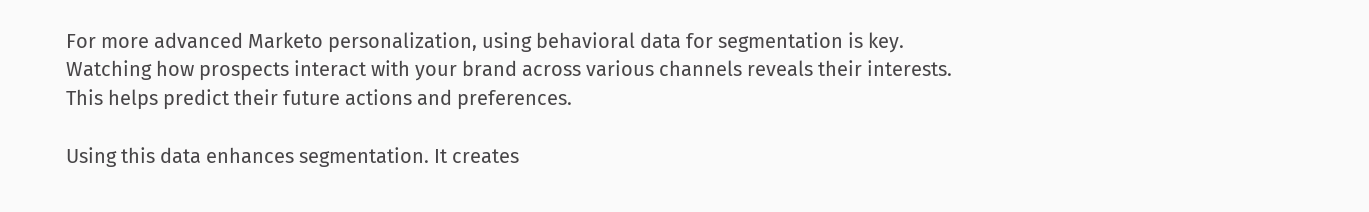For more advanced Marketo personalization, using behavioral data for segmentation is key. Watching how prospects interact with your brand across various channels reveals their interests. This helps predict their future actions and preferences.

Using this data enhances segmentation. It creates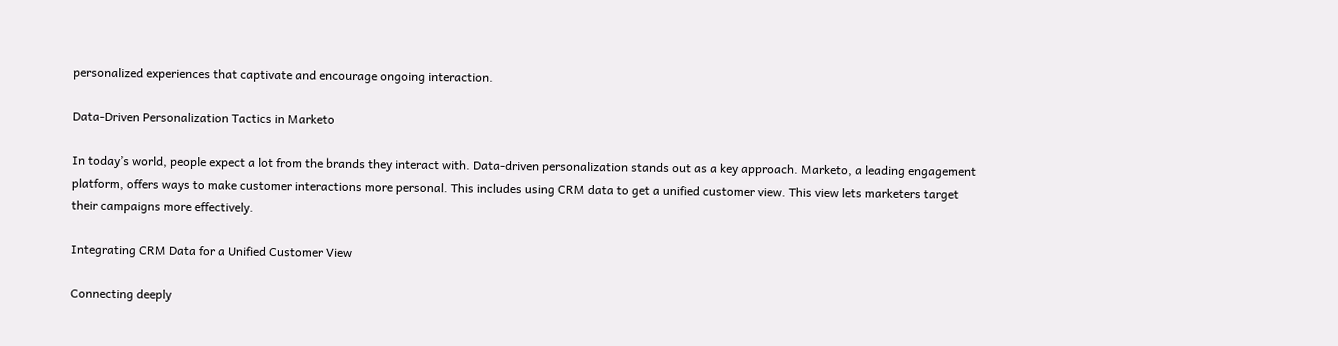personalized experiences that captivate and encourage ongoing interaction.

Data-Driven Personalization Tactics in Marketo

In today’s world, people expect a lot from the brands they interact with. Data-driven personalization stands out as a key approach. Marketo, a leading engagement platform, offers ways to make customer interactions more personal. This includes using CRM data to get a unified customer view. This view lets marketers target their campaigns more effectively.

Integrating CRM Data for a Unified Customer View

Connecting deeply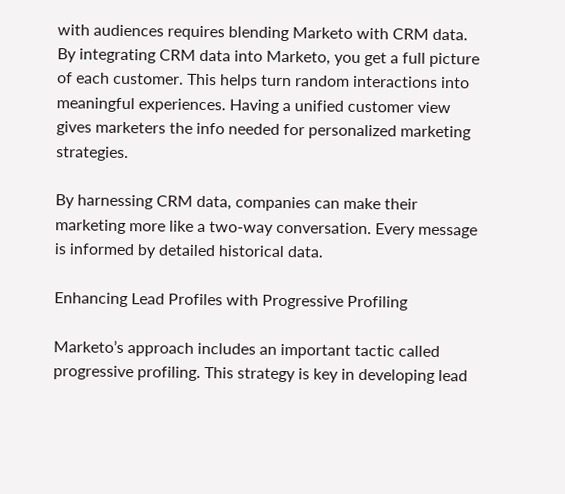with audiences requires blending Marketo with CRM data. By integrating CRM data into Marketo, you get a full picture of each customer. This helps turn random interactions into meaningful experiences. Having a unified customer view gives marketers the info needed for personalized marketing strategies.

By harnessing CRM data, companies can make their marketing more like a two-way conversation. Every message is informed by detailed historical data.

Enhancing Lead Profiles with Progressive Profiling

Marketo’s approach includes an important tactic called progressive profiling. This strategy is key in developing lead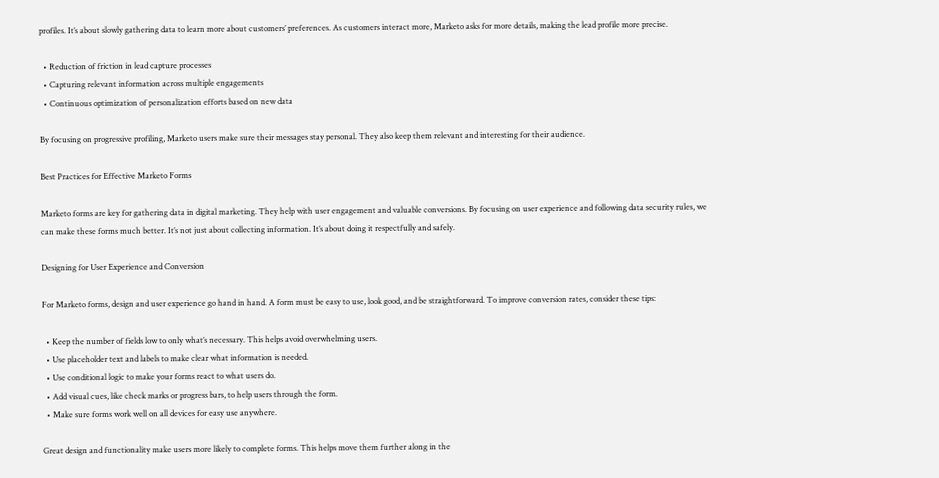profiles. It’s about slowly gathering data to learn more about customers’ preferences. As customers interact more, Marketo asks for more details, making the lead profile more precise.

  • Reduction of friction in lead capture processes
  • Capturing relevant information across multiple engagements
  • Continuous optimization of personalization efforts based on new data

By focusing on progressive profiling, Marketo users make sure their messages stay personal. They also keep them relevant and interesting for their audience.

Best Practices for Effective Marketo Forms

Marketo forms are key for gathering data in digital marketing. They help with user engagement and valuable conversions. By focusing on user experience and following data security rules, we can make these forms much better. It’s not just about collecting information. It’s about doing it respectfully and safely.

Designing for User Experience and Conversion

For Marketo forms, design and user experience go hand in hand. A form must be easy to use, look good, and be straightforward. To improve conversion rates, consider these tips:

  • Keep the number of fields low to only what’s necessary. This helps avoid overwhelming users.
  • Use placeholder text and labels to make clear what information is needed.
  • Use conditional logic to make your forms react to what users do.
  • Add visual cues, like check marks or progress bars, to help users through the form.
  • Make sure forms work well on all devices for easy use anywhere.

Great design and functionality make users more likely to complete forms. This helps move them further along in the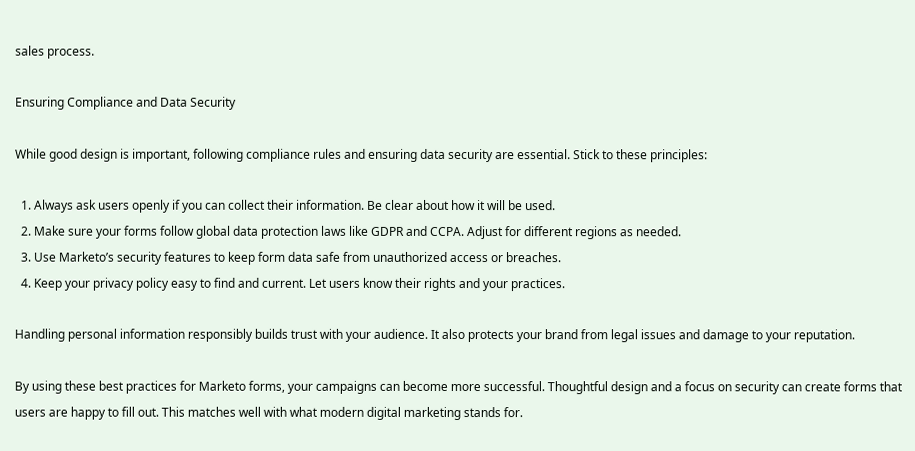sales process.

Ensuring Compliance and Data Security

While good design is important, following compliance rules and ensuring data security are essential. Stick to these principles:

  1. Always ask users openly if you can collect their information. Be clear about how it will be used.
  2. Make sure your forms follow global data protection laws like GDPR and CCPA. Adjust for different regions as needed.
  3. Use Marketo’s security features to keep form data safe from unauthorized access or breaches.
  4. Keep your privacy policy easy to find and current. Let users know their rights and your practices.

Handling personal information responsibly builds trust with your audience. It also protects your brand from legal issues and damage to your reputation.

By using these best practices for Marketo forms, your campaigns can become more successful. Thoughtful design and a focus on security can create forms that users are happy to fill out. This matches well with what modern digital marketing stands for.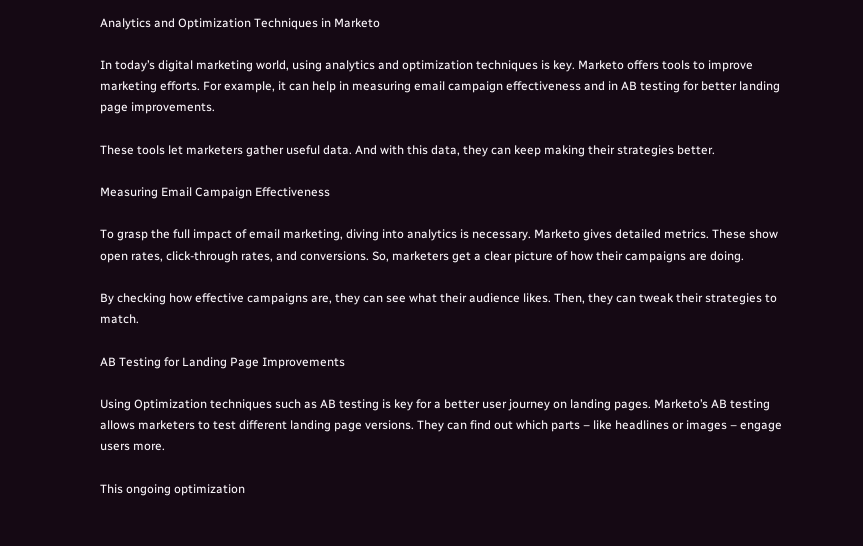Analytics and Optimization Techniques in Marketo

In today’s digital marketing world, using analytics and optimization techniques is key. Marketo offers tools to improve marketing efforts. For example, it can help in measuring email campaign effectiveness and in AB testing for better landing page improvements.

These tools let marketers gather useful data. And with this data, they can keep making their strategies better.

Measuring Email Campaign Effectiveness

To grasp the full impact of email marketing, diving into analytics is necessary. Marketo gives detailed metrics. These show open rates, click-through rates, and conversions. So, marketers get a clear picture of how their campaigns are doing.

By checking how effective campaigns are, they can see what their audience likes. Then, they can tweak their strategies to match.

AB Testing for Landing Page Improvements

Using Optimization techniques such as AB testing is key for a better user journey on landing pages. Marketo’s AB testing allows marketers to test different landing page versions. They can find out which parts – like headlines or images – engage users more.

This ongoing optimization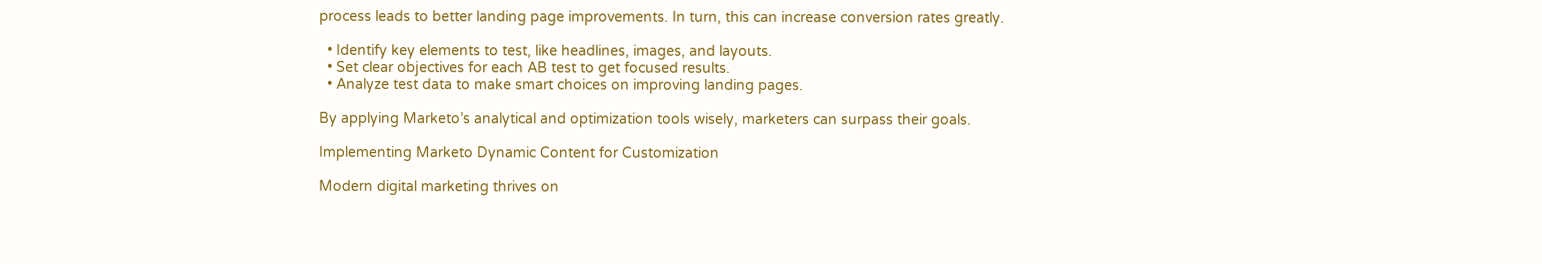process leads to better landing page improvements. In turn, this can increase conversion rates greatly.

  • Identify key elements to test, like headlines, images, and layouts.
  • Set clear objectives for each AB test to get focused results.
  • Analyze test data to make smart choices on improving landing pages.

By applying Marketo’s analytical and optimization tools wisely, marketers can surpass their goals.

Implementing Marketo Dynamic Content for Customization

Modern digital marketing thrives on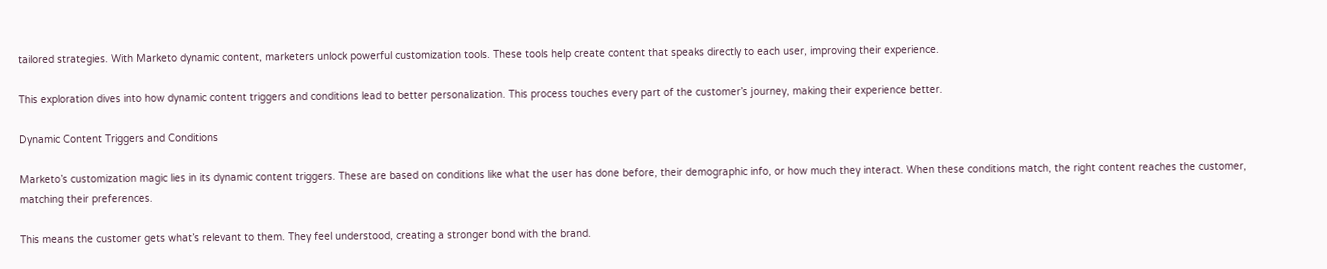tailored strategies. With Marketo dynamic content, marketers unlock powerful customization tools. These tools help create content that speaks directly to each user, improving their experience.

This exploration dives into how dynamic content triggers and conditions lead to better personalization. This process touches every part of the customer’s journey, making their experience better.

Dynamic Content Triggers and Conditions

Marketo’s customization magic lies in its dynamic content triggers. These are based on conditions like what the user has done before, their demographic info, or how much they interact. When these conditions match, the right content reaches the customer, matching their preferences.

This means the customer gets what’s relevant to them. They feel understood, creating a stronger bond with the brand.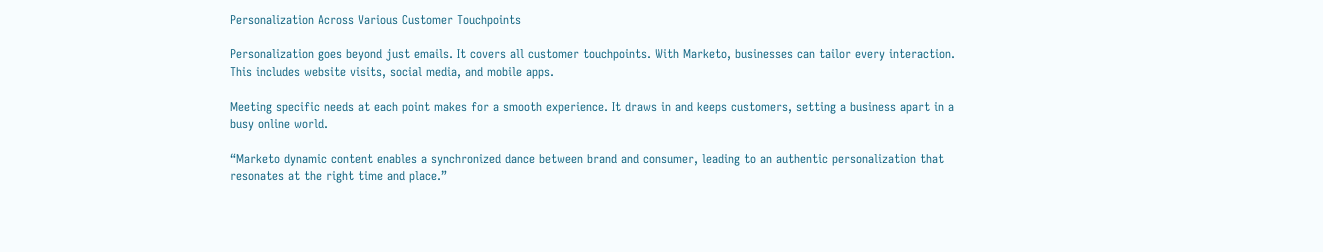Personalization Across Various Customer Touchpoints

Personalization goes beyond just emails. It covers all customer touchpoints. With Marketo, businesses can tailor every interaction. This includes website visits, social media, and mobile apps.

Meeting specific needs at each point makes for a smooth experience. It draws in and keeps customers, setting a business apart in a busy online world.

“Marketo dynamic content enables a synchronized dance between brand and consumer, leading to an authentic personalization that resonates at the right time and place.”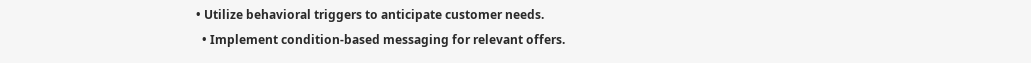• Utilize behavioral triggers to anticipate customer needs.
  • Implement condition-based messaging for relevant offers.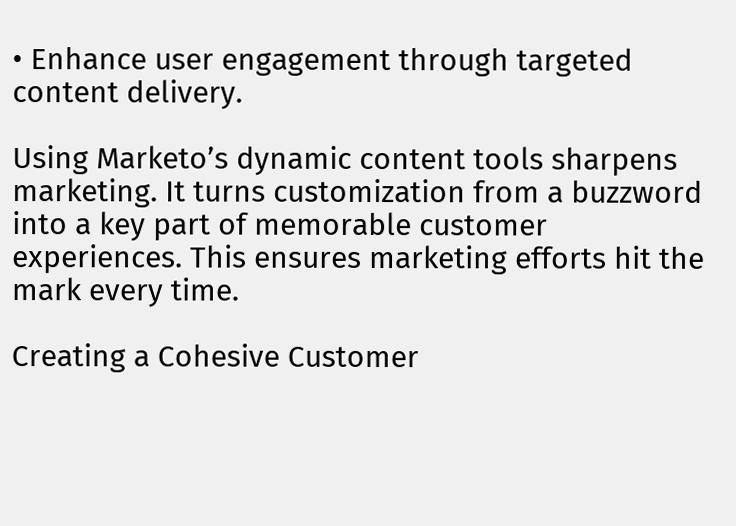• Enhance user engagement through targeted content delivery.

Using Marketo’s dynamic content tools sharpens marketing. It turns customization from a buzzword into a key part of memorable customer experiences. This ensures marketing efforts hit the mark every time.

Creating a Cohesive Customer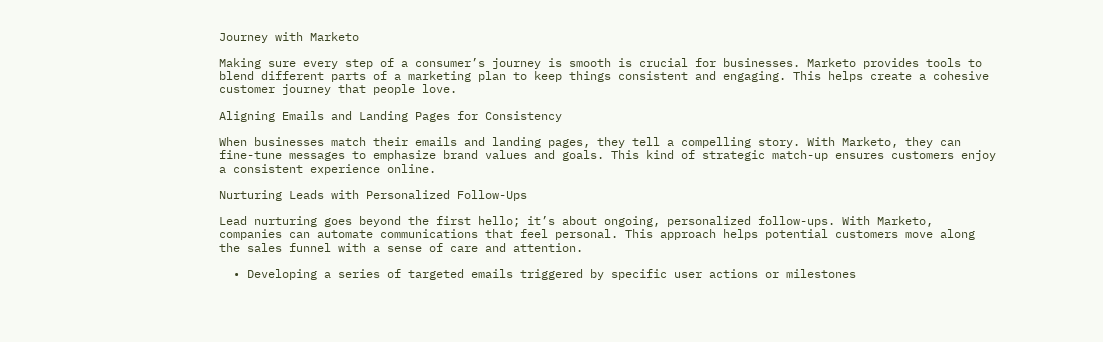Journey with Marketo

Making sure every step of a consumer’s journey is smooth is crucial for businesses. Marketo provides tools to blend different parts of a marketing plan to keep things consistent and engaging. This helps create a cohesive customer journey that people love.

Aligning Emails and Landing Pages for Consistency

When businesses match their emails and landing pages, they tell a compelling story. With Marketo, they can fine-tune messages to emphasize brand values and goals. This kind of strategic match-up ensures customers enjoy a consistent experience online.

Nurturing Leads with Personalized Follow-Ups

Lead nurturing goes beyond the first hello; it’s about ongoing, personalized follow-ups. With Marketo, companies can automate communications that feel personal. This approach helps potential customers move along the sales funnel with a sense of care and attention.

  • Developing a series of targeted emails triggered by specific user actions or milestones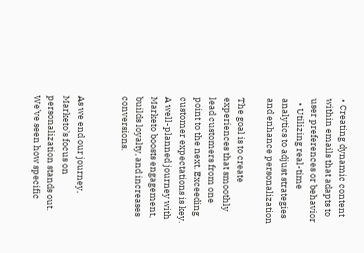• Creating dynamic content within emails that adapts to user preferences or behavior
  • Utilizing real-time analytics to adjust strategies and enhance personalization

The goal is to create experiences that smoothly lead customers from one point to the next. Exceeding customer expectations is key. A well-planned journey with Marketo boosts engagement, builds loyalty, and increases conversions.


As we end our journey, Marketo’s focus on personalization stands out. We’ve seen how specific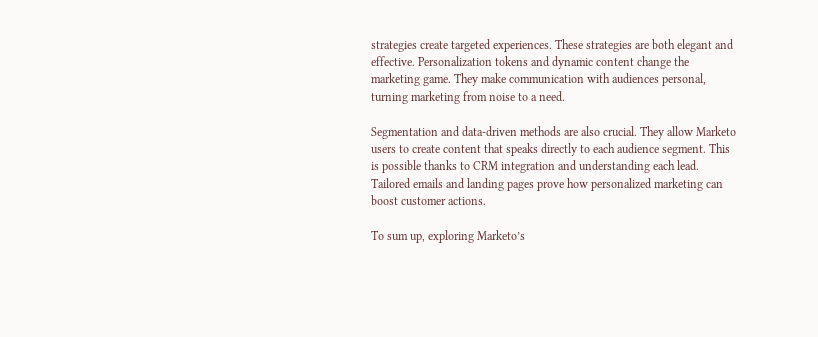strategies create targeted experiences. These strategies are both elegant and effective. Personalization tokens and dynamic content change the marketing game. They make communication with audiences personal, turning marketing from noise to a need.

Segmentation and data-driven methods are also crucial. They allow Marketo users to create content that speaks directly to each audience segment. This is possible thanks to CRM integration and understanding each lead. Tailored emails and landing pages prove how personalized marketing can boost customer actions.

To sum up, exploring Marketo’s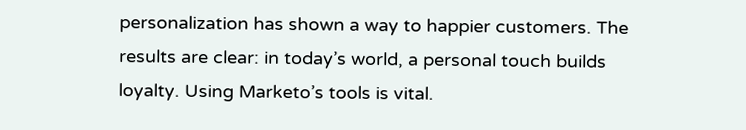personalization has shown a way to happier customers. The results are clear: in today’s world, a personal touch builds loyalty. Using Marketo’s tools is vital.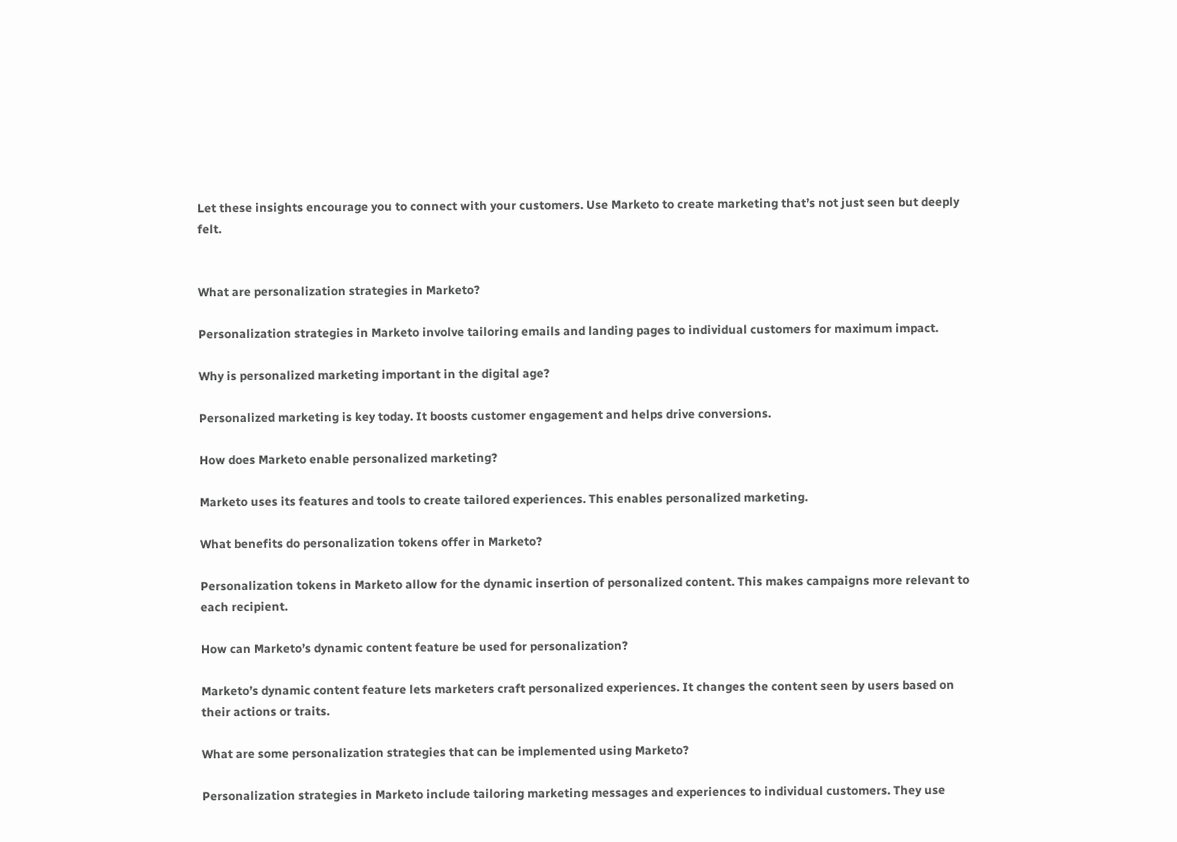Let these insights encourage you to connect with your customers. Use Marketo to create marketing that’s not just seen but deeply felt.


What are personalization strategies in Marketo?

Personalization strategies in Marketo involve tailoring emails and landing pages to individual customers for maximum impact.

Why is personalized marketing important in the digital age?

Personalized marketing is key today. It boosts customer engagement and helps drive conversions.

How does Marketo enable personalized marketing?

Marketo uses its features and tools to create tailored experiences. This enables personalized marketing.

What benefits do personalization tokens offer in Marketo?

Personalization tokens in Marketo allow for the dynamic insertion of personalized content. This makes campaigns more relevant to each recipient.

How can Marketo’s dynamic content feature be used for personalization?

Marketo’s dynamic content feature lets marketers craft personalized experiences. It changes the content seen by users based on their actions or traits.

What are some personalization strategies that can be implemented using Marketo?

Personalization strategies in Marketo include tailoring marketing messages and experiences to individual customers. They use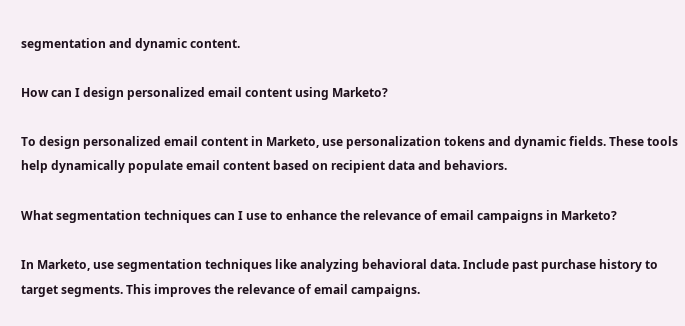segmentation and dynamic content.

How can I design personalized email content using Marketo?

To design personalized email content in Marketo, use personalization tokens and dynamic fields. These tools help dynamically populate email content based on recipient data and behaviors.

What segmentation techniques can I use to enhance the relevance of email campaigns in Marketo?

In Marketo, use segmentation techniques like analyzing behavioral data. Include past purchase history to target segments. This improves the relevance of email campaigns.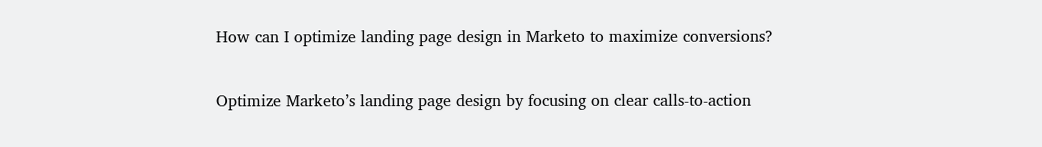How can I optimize landing page design in Marketo to maximize conversions?

Optimize Marketo’s landing page design by focusing on clear calls-to-action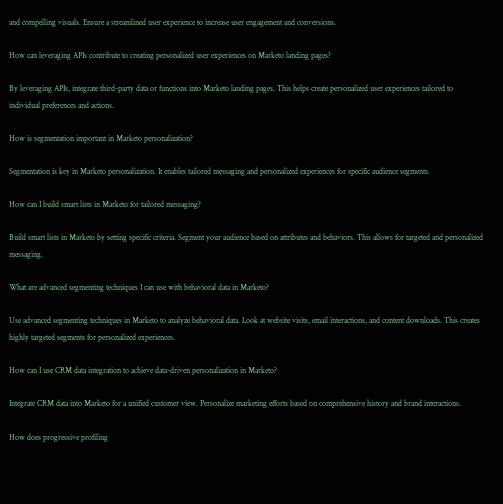and compelling visuals. Ensure a streamlined user experience to increase user engagement and conversions.

How can leveraging APIs contribute to creating personalized user experiences on Marketo landing pages?

By leveraging APIs, integrate third-party data or functions into Marketo landing pages. This helps create personalized user experiences tailored to individual preferences and actions.

How is segmentation important in Marketo personalization?

Segmentation is key in Marketo personalization. It enables tailored messaging and personalized experiences for specific audience segments.

How can I build smart lists in Marketo for tailored messaging?

Build smart lists in Marketo by setting specific criteria. Segment your audience based on attributes and behaviors. This allows for targeted and personalized messaging.

What are advanced segmenting techniques I can use with behavioral data in Marketo?

Use advanced segmenting techniques in Marketo to analyze behavioral data. Look at website visits, email interactions, and content downloads. This creates highly targeted segments for personalized experiences.

How can I use CRM data integration to achieve data-driven personalization in Marketo?

Integrate CRM data into Marketo for a unified customer view. Personalize marketing efforts based on comprehensive history and brand interactions.

How does progressive profiling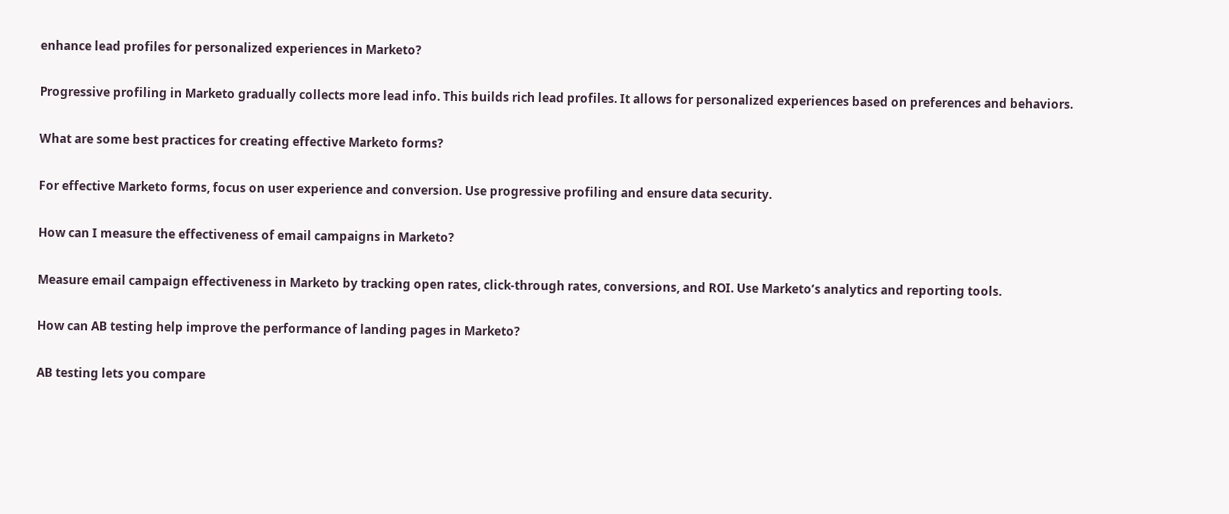enhance lead profiles for personalized experiences in Marketo?

Progressive profiling in Marketo gradually collects more lead info. This builds rich lead profiles. It allows for personalized experiences based on preferences and behaviors.

What are some best practices for creating effective Marketo forms?

For effective Marketo forms, focus on user experience and conversion. Use progressive profiling and ensure data security.

How can I measure the effectiveness of email campaigns in Marketo?

Measure email campaign effectiveness in Marketo by tracking open rates, click-through rates, conversions, and ROI. Use Marketo’s analytics and reporting tools.

How can AB testing help improve the performance of landing pages in Marketo?

AB testing lets you compare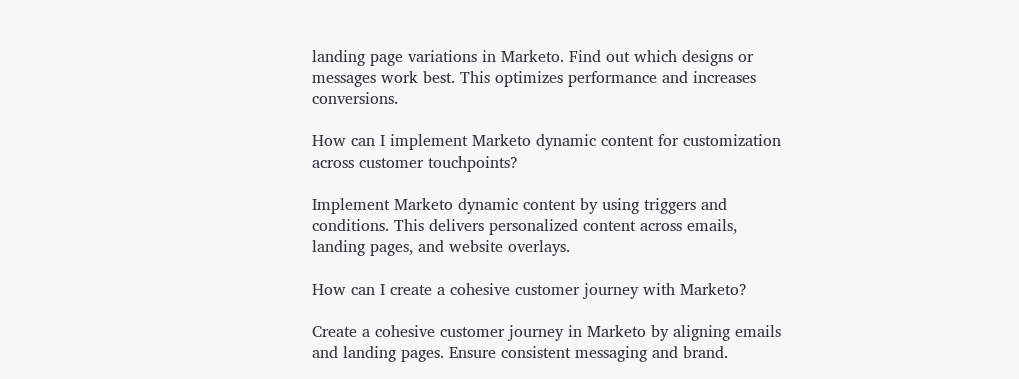landing page variations in Marketo. Find out which designs or messages work best. This optimizes performance and increases conversions.

How can I implement Marketo dynamic content for customization across customer touchpoints?

Implement Marketo dynamic content by using triggers and conditions. This delivers personalized content across emails, landing pages, and website overlays.

How can I create a cohesive customer journey with Marketo?

Create a cohesive customer journey in Marketo by aligning emails and landing pages. Ensure consistent messaging and brand.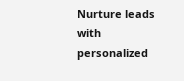Nurture leads with personalized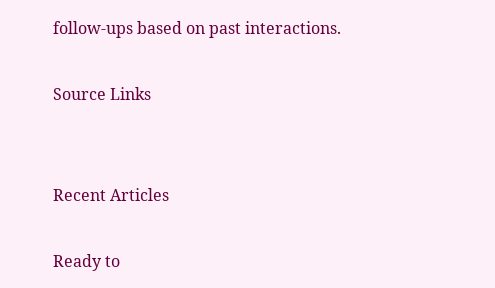follow-ups based on past interactions.

Source Links


Recent Articles

Ready to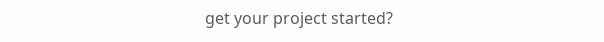get your project started?